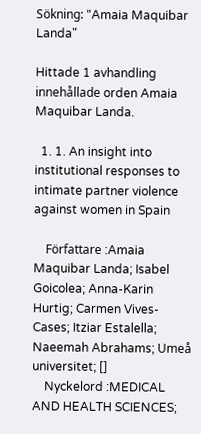Sökning: "Amaia Maquibar Landa"

Hittade 1 avhandling innehållade orden Amaia Maquibar Landa.

  1. 1. An insight into institutional responses to intimate partner violence against women in Spain

    Författare :Amaia Maquibar Landa; Isabel Goicolea; Anna-Karin Hurtig; Carmen Vives-Cases; Itziar Estalella; Naeemah Abrahams; Umeå universitet; []
    Nyckelord :MEDICAL AND HEALTH SCIENCES;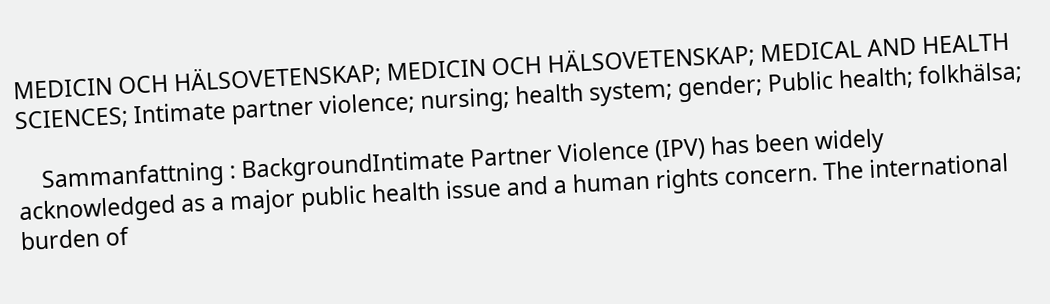MEDICIN OCH HÄLSOVETENSKAP; MEDICIN OCH HÄLSOVETENSKAP; MEDICAL AND HEALTH SCIENCES; Intimate partner violence; nursing; health system; gender; Public health; folkhälsa;

    Sammanfattning : BackgroundIntimate Partner Violence (IPV) has been widely acknowledged as a major public health issue and a human rights concern. The international burden of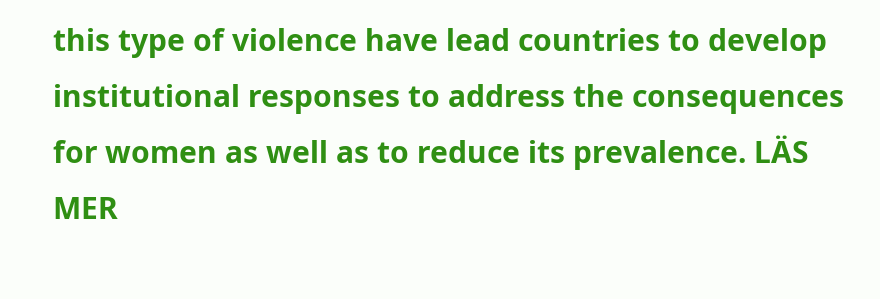this type of violence have lead countries to develop institutional responses to address the consequences for women as well as to reduce its prevalence. LÄS MER